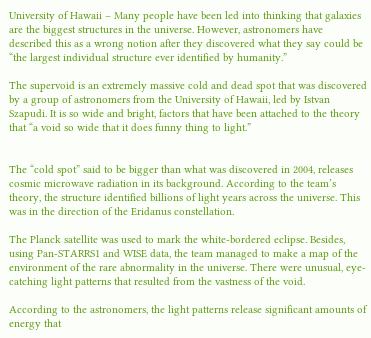University of Hawaii – Many people have been led into thinking that galaxies are the biggest structures in the universe. However, astronomers have described this as a wrong notion after they discovered what they say could be “the largest individual structure ever identified by humanity.”

The supervoid is an extremely massive cold and dead spot that was discovered by a group of astronomers from the University of Hawaii, led by Istvan Szapudi. It is so wide and bright, factors that have been attached to the theory that “a void so wide that it does funny thing to light.”


The “cold spot” said to be bigger than what was discovered in 2004, releases cosmic microwave radiation in its background. According to the team’s theory, the structure identified billions of light years across the universe. This was in the direction of the Eridanus constellation.

The Planck satellite was used to mark the white-bordered eclipse. Besides, using Pan-STARRS1 and WISE data, the team managed to make a map of the environment of the rare abnormality in the universe. There were unusual, eye-catching light patterns that resulted from the vastness of the void.

According to the astronomers, the light patterns release significant amounts of energy that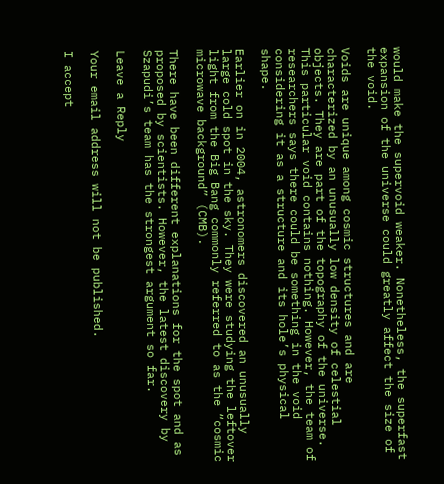would make the supervoid weaker. Nonetheless, the superfast expansion of the universe could greatly affect the size of the void.

Voids are unique among cosmic structures and are characterized by an unusually low density of celestial objects. They are part of the topography of the universe. This particular void contains nothing. However, the team of researchers says there could be something in the void considering it as a structure and its hole’s physical shape.

Earlier on in 2004, astronomers discovered an unusually large cold spot in the sky. They were studying the leftover light from the Big Bang commonly referred to as the “cosmic microwave background” (CMB).

There have been different explanations for the spot and as proposed by scientists. However, the latest discovery by Szapudi’s team has the strongest argument so far.

Leave a Reply

Your email address will not be published.

I accept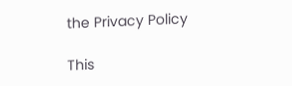the Privacy Policy

This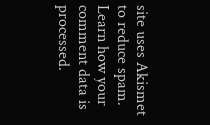site uses Akismet to reduce spam. Learn how your comment data is processed.